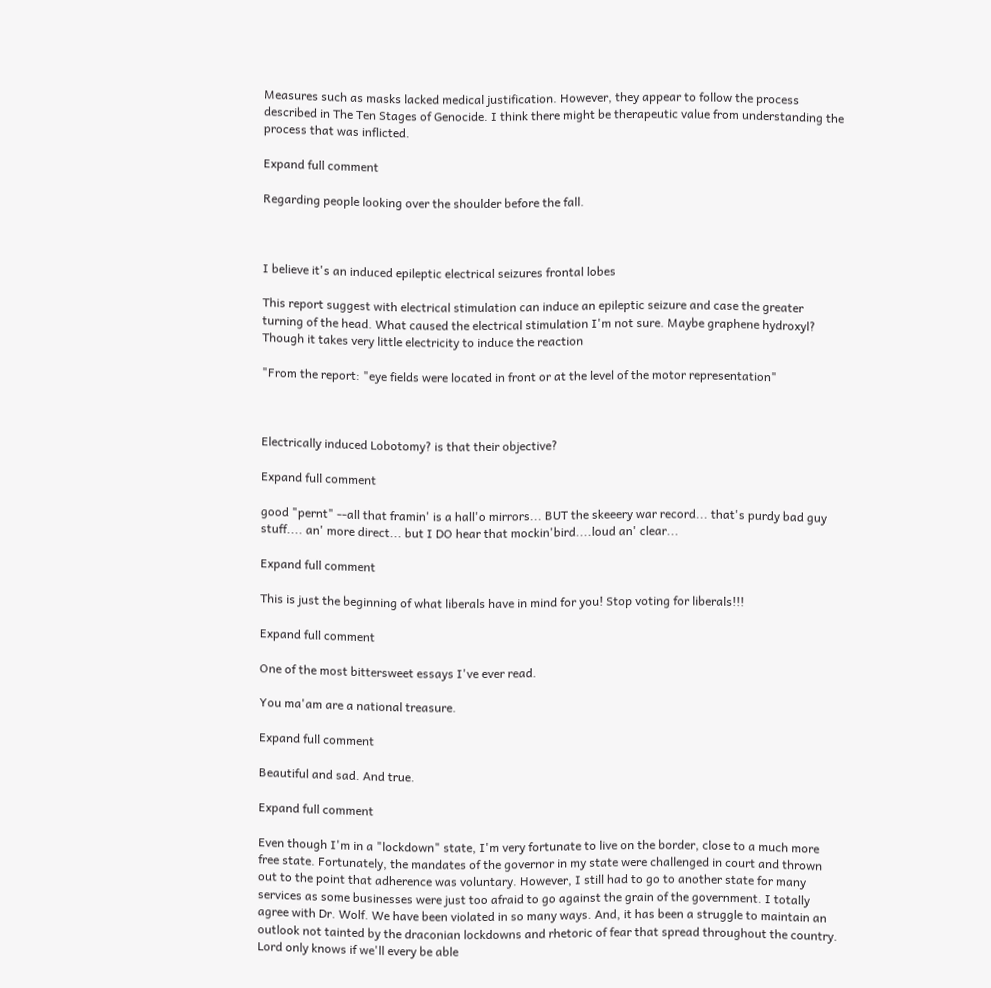Measures such as masks lacked medical justification. However, they appear to follow the process described in The Ten Stages of Genocide. I think there might be therapeutic value from understanding the process that was inflicted.

Expand full comment

Regarding people looking over the shoulder before the fall.



I believe it's an induced epileptic electrical seizures frontal lobes

This report suggest with electrical stimulation can induce an epileptic seizure and case the greater turning of the head. What caused the electrical stimulation I'm not sure. Maybe graphene hydroxyl? Though it takes very little electricity to induce the reaction

"From the report: "eye fields were located in front or at the level of the motor representation"



Electrically induced Lobotomy? is that their objective?

Expand full comment

good "pernt" --all that framin' is a hall'o mirrors... BUT the skeeery war record... that's purdy bad guy stuff.... an' more direct... but I DO hear that mockin'bird....loud an' clear...

Expand full comment

This is just the beginning of what liberals have in mind for you! Stop voting for liberals!!!

Expand full comment

One of the most bittersweet essays I've ever read.

You ma'am are a national treasure.

Expand full comment

Beautiful and sad. And true.

Expand full comment

Even though I'm in a "lockdown" state, I'm very fortunate to live on the border, close to a much more free state. Fortunately, the mandates of the governor in my state were challenged in court and thrown out to the point that adherence was voluntary. However, I still had to go to another state for many services as some businesses were just too afraid to go against the grain of the government. I totally agree with Dr. Wolf. We have been violated in so many ways. And, it has been a struggle to maintain an outlook not tainted by the draconian lockdowns and rhetoric of fear that spread throughout the country. Lord only knows if we'll every be able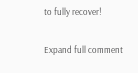to fully recover!

Expand full comment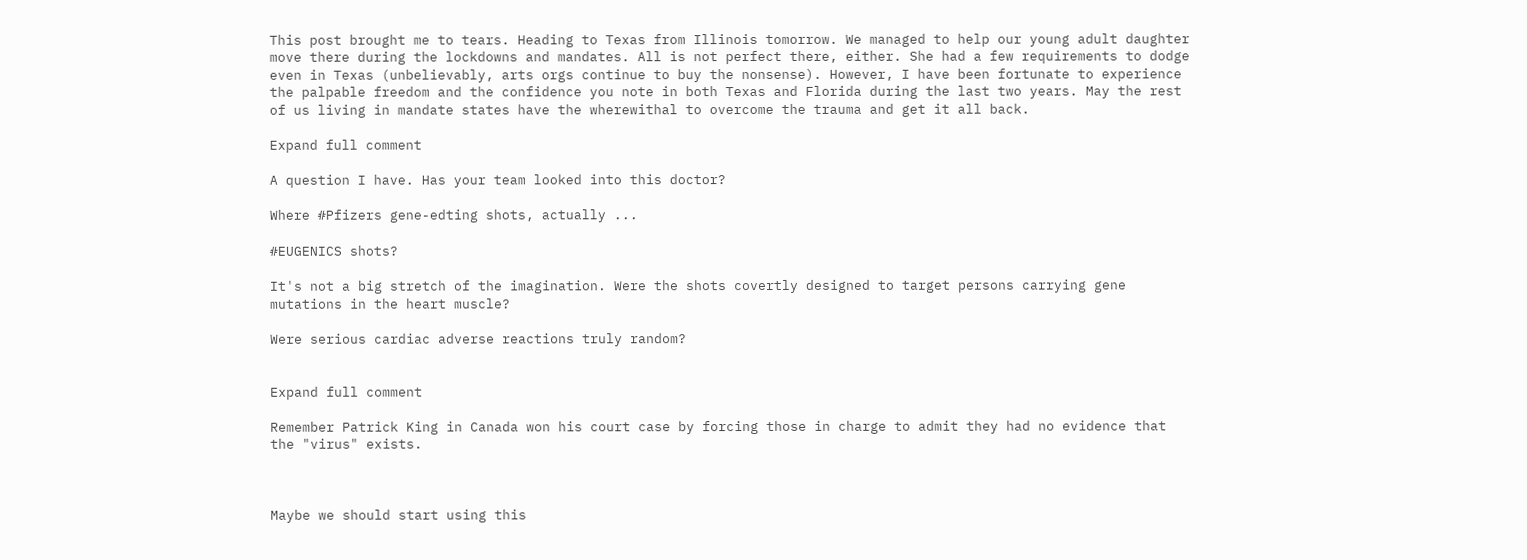This post brought me to tears. Heading to Texas from Illinois tomorrow. We managed to help our young adult daughter move there during the lockdowns and mandates. All is not perfect there, either. She had a few requirements to dodge even in Texas (unbelievably, arts orgs continue to buy the nonsense). However, I have been fortunate to experience the palpable freedom and the confidence you note in both Texas and Florida during the last two years. May the rest of us living in mandate states have the wherewithal to overcome the trauma and get it all back.

Expand full comment

A question I have. Has your team looked into this doctor?

Where #Pfizers gene-edting shots, actually ...

#EUGENICS shots?

It's not a big stretch of the imagination. Were the shots covertly designed to target persons carrying gene mutations in the heart muscle?

Were serious cardiac adverse reactions truly random?


Expand full comment

Remember Patrick King in Canada won his court case by forcing those in charge to admit they had no evidence that the "virus" exists.



Maybe we should start using this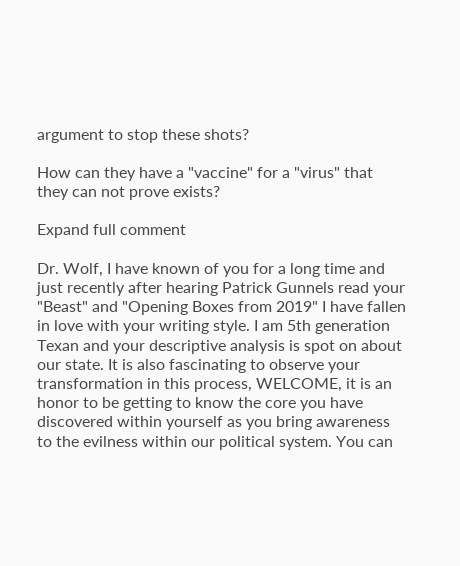argument to stop these shots?

How can they have a "vaccine" for a "virus" that they can not prove exists?

Expand full comment

Dr. Wolf, I have known of you for a long time and just recently after hearing Patrick Gunnels read your "Beast" and "Opening Boxes from 2019" I have fallen in love with your writing style. I am 5th generation Texan and your descriptive analysis is spot on about our state. It is also fascinating to observe your transformation in this process, WELCOME, it is an honor to be getting to know the core you have discovered within yourself as you bring awareness to the evilness within our political system. You can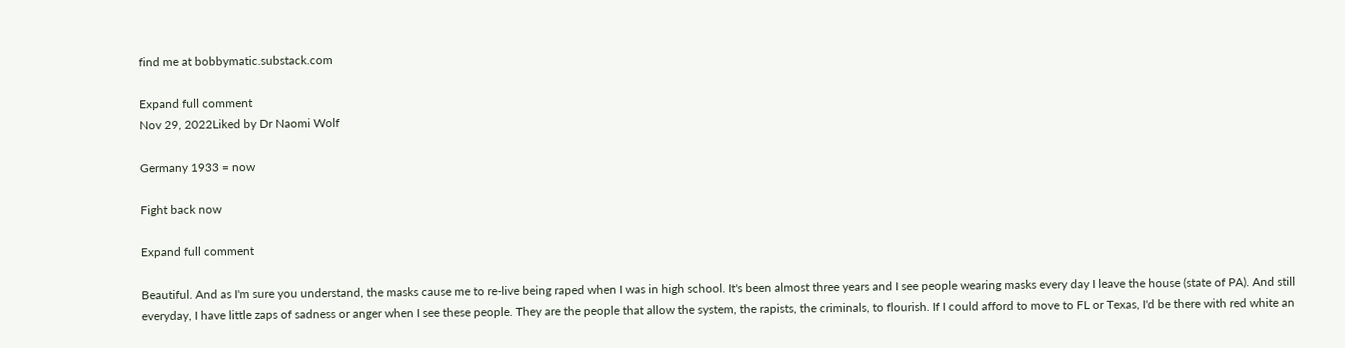find me at bobbymatic.substack.com

Expand full comment
Nov 29, 2022Liked by Dr Naomi Wolf

Germany 1933 = now

Fight back now

Expand full comment

Beautiful. And as I'm sure you understand, the masks cause me to re-live being raped when I was in high school. It's been almost three years and I see people wearing masks every day I leave the house (state of PA). And still everyday, I have little zaps of sadness or anger when I see these people. They are the people that allow the system, the rapists, the criminals, to flourish. If I could afford to move to FL or Texas, I'd be there with red white an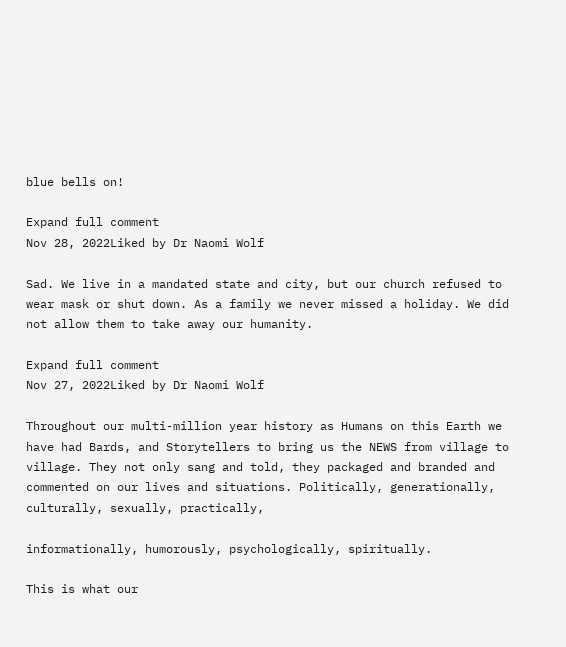blue bells on!

Expand full comment
Nov 28, 2022Liked by Dr Naomi Wolf

Sad. We live in a mandated state and city, but our church refused to wear mask or shut down. As a family we never missed a holiday. We did not allow them to take away our humanity.

Expand full comment
Nov 27, 2022Liked by Dr Naomi Wolf

Throughout our multi-million year history as Humans on this Earth we have had Bards, and Storytellers to bring us the NEWS from village to village. They not only sang and told, they packaged and branded and commented on our lives and situations. Politically, generationally, culturally, sexually, practically,

informationally, humorously, psychologically, spiritually.

This is what our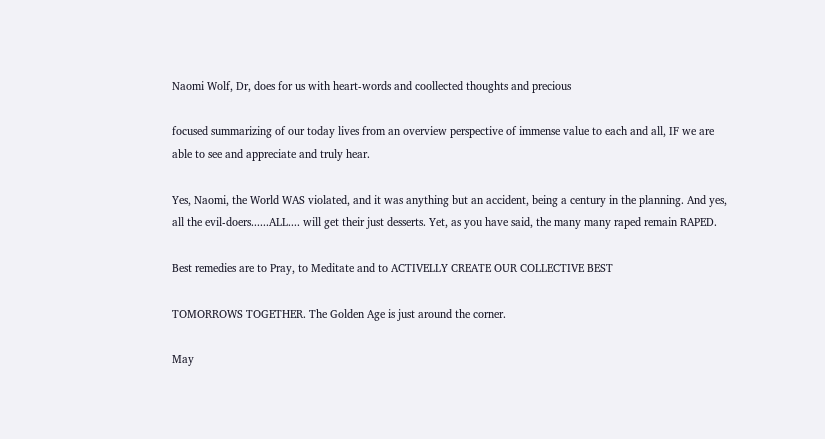Naomi Wolf, Dr, does for us with heart-words and coollected thoughts and precious

focused summarizing of our today lives from an overview perspective of immense value to each and all, IF we are able to see and appreciate and truly hear.

Yes, Naomi, the World WAS violated, and it was anything but an accident, being a century in the planning. And yes, all the evil-doers......ALL.... will get their just desserts. Yet, as you have said, the many many raped remain RAPED.

Best remedies are to Pray, to Meditate and to ACTIVELLY CREATE OUR COLLECTIVE BEST

TOMORROWS TOGETHER. The Golden Age is just around the corner.

May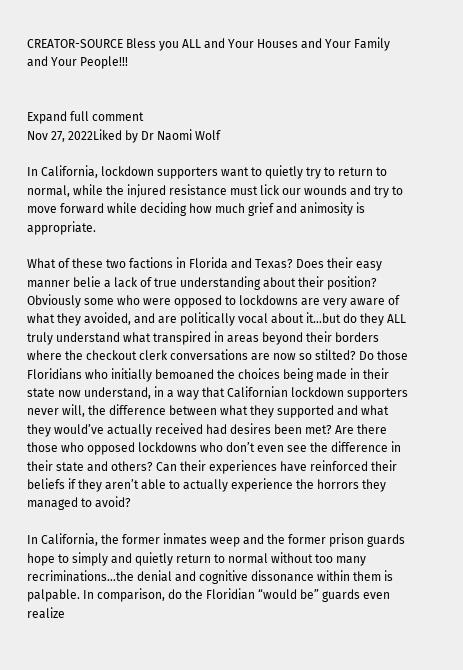CREATOR-SOURCE Bless you ALL and Your Houses and Your Family and Your People!!!


Expand full comment
Nov 27, 2022Liked by Dr Naomi Wolf

In California, lockdown supporters want to quietly try to return to normal, while the injured resistance must lick our wounds and try to move forward while deciding how much grief and animosity is appropriate.

What of these two factions in Florida and Texas? Does their easy manner belie a lack of true understanding about their position? Obviously some who were opposed to lockdowns are very aware of what they avoided, and are politically vocal about it…but do they ALL truly understand what transpired in areas beyond their borders where the checkout clerk conversations are now so stilted? Do those Floridians who initially bemoaned the choices being made in their state now understand, in a way that Californian lockdown supporters never will, the difference between what they supported and what they would’ve actually received had desires been met? Are there those who opposed lockdowns who don’t even see the difference in their state and others? Can their experiences have reinforced their beliefs if they aren’t able to actually experience the horrors they managed to avoid?

In California, the former inmates weep and the former prison guards hope to simply and quietly return to normal without too many recriminations…the denial and cognitive dissonance within them is palpable. In comparison, do the Floridian “would be” guards even realize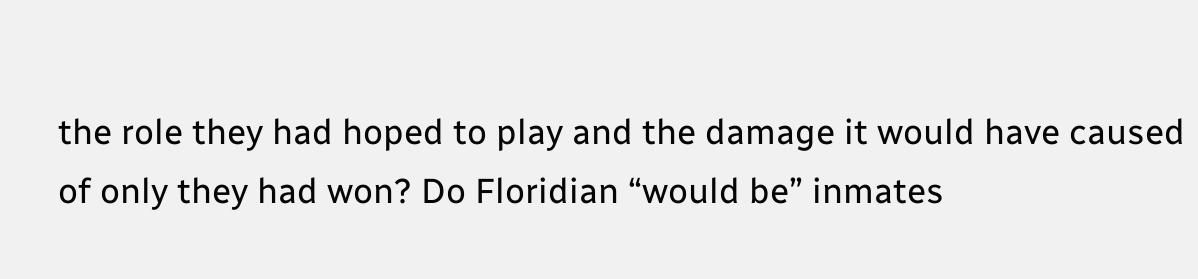the role they had hoped to play and the damage it would have caused of only they had won? Do Floridian “would be” inmates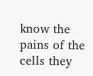know the pains of the cells they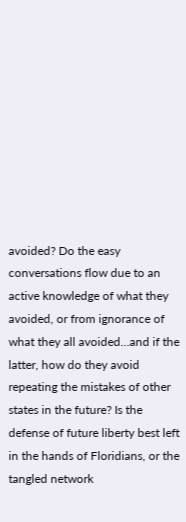avoided? Do the easy conversations flow due to an active knowledge of what they avoided, or from ignorance of what they all avoided…and if the latter, how do they avoid repeating the mistakes of other states in the future? Is the defense of future liberty best left in the hands of Floridians, or the tangled network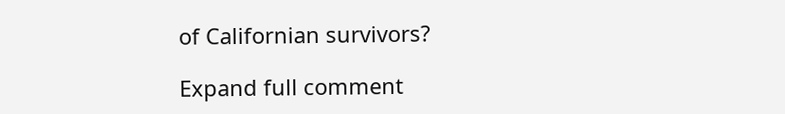of Californian survivors?

Expand full comment